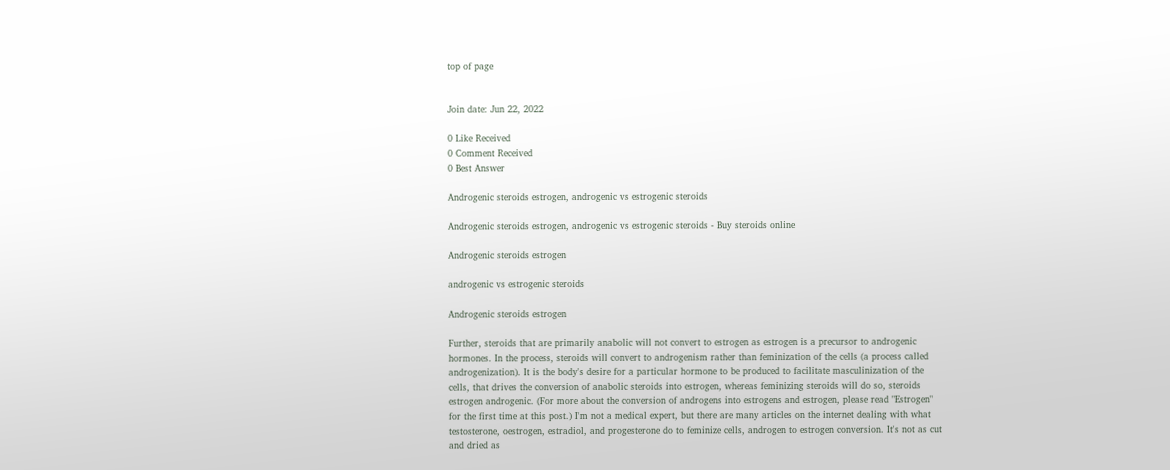top of page


Join date: Jun 22, 2022

0 Like Received
0 Comment Received
0 Best Answer

Androgenic steroids estrogen, androgenic vs estrogenic steroids

Androgenic steroids estrogen, androgenic vs estrogenic steroids - Buy steroids online

Androgenic steroids estrogen

androgenic vs estrogenic steroids

Androgenic steroids estrogen

Further, steroids that are primarily anabolic will not convert to estrogen as estrogen is a precursor to androgenic hormones. In the process, steroids will convert to androgenism rather than feminization of the cells (a process called androgenization). It is the body's desire for a particular hormone to be produced to facilitate masculinization of the cells, that drives the conversion of anabolic steroids into estrogen, whereas feminizing steroids will do so, steroids estrogen androgenic. (For more about the conversion of androgens into estrogens and estrogen, please read "Estrogen" for the first time at this post.) I'm not a medical expert, but there are many articles on the internet dealing with what testosterone, oestrogen, estradiol, and progesterone do to feminize cells, androgen to estrogen conversion. It's not as cut and dried as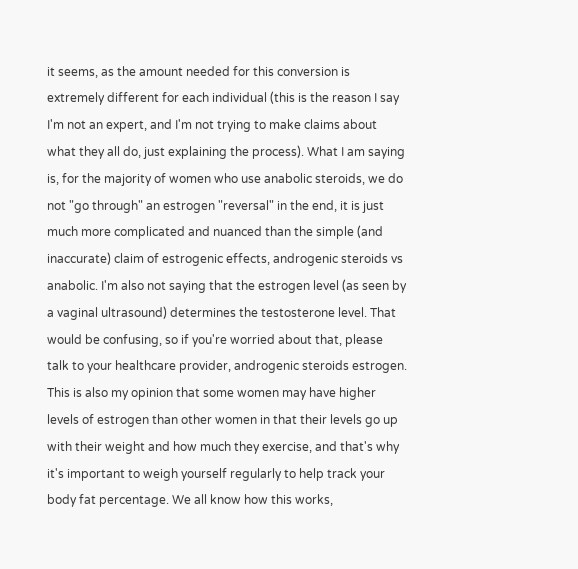it seems, as the amount needed for this conversion is extremely different for each individual (this is the reason I say I'm not an expert, and I'm not trying to make claims about what they all do, just explaining the process). What I am saying is, for the majority of women who use anabolic steroids, we do not "go through" an estrogen "reversal" in the end, it is just much more complicated and nuanced than the simple (and inaccurate) claim of estrogenic effects, androgenic steroids vs anabolic. I'm also not saying that the estrogen level (as seen by a vaginal ultrasound) determines the testosterone level. That would be confusing, so if you're worried about that, please talk to your healthcare provider, androgenic steroids estrogen. This is also my opinion that some women may have higher levels of estrogen than other women in that their levels go up with their weight and how much they exercise, and that's why it's important to weigh yourself regularly to help track your body fat percentage. We all know how this works,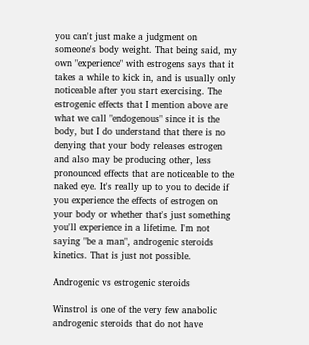you can't just make a judgment on someone's body weight. That being said, my own "experience" with estrogens says that it takes a while to kick in, and is usually only noticeable after you start exercising. The estrogenic effects that I mention above are what we call "endogenous" since it is the body, but I do understand that there is no denying that your body releases estrogen and also may be producing other, less pronounced effects that are noticeable to the naked eye. It's really up to you to decide if you experience the effects of estrogen on your body or whether that's just something you'll experience in a lifetime. I'm not saying "be a man", androgenic steroids kinetics. That is just not possible.

Androgenic vs estrogenic steroids

Winstrol is one of the very few anabolic androgenic steroids that do not have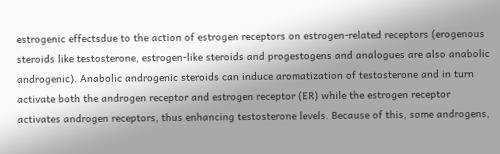estrogenic effectsdue to the action of estrogen receptors on estrogen-related receptors (erogenous steroids like testosterone, estrogen-like steroids and progestogens and analogues are also anabolic androgenic). Anabolic androgenic steroids can induce aromatization of testosterone and in turn activate both the androgen receptor and estrogen receptor (ER) while the estrogen receptor activates androgen receptors, thus enhancing testosterone levels. Because of this, some androgens,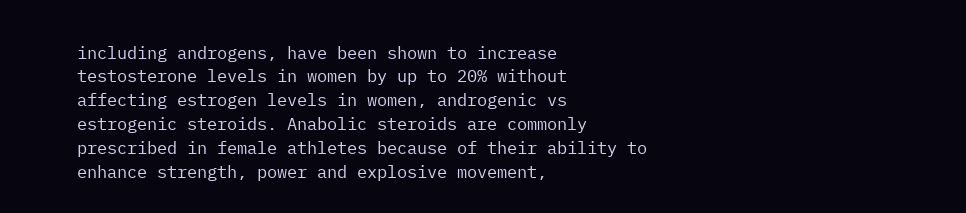including androgens, have been shown to increase testosterone levels in women by up to 20% without affecting estrogen levels in women, androgenic vs estrogenic steroids. Anabolic steroids are commonly prescribed in female athletes because of their ability to enhance strength, power and explosive movement,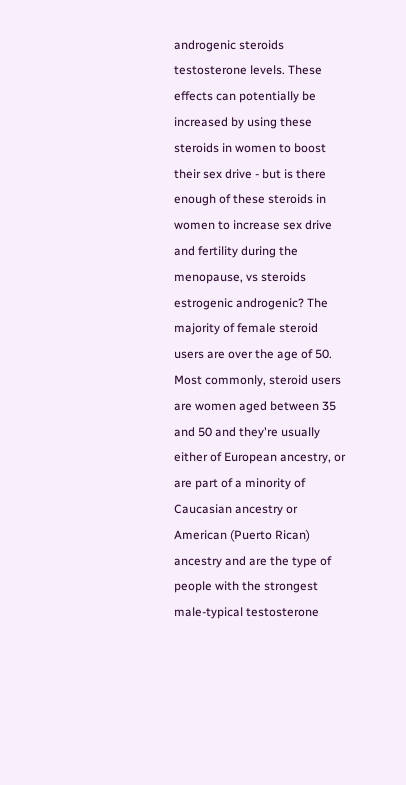androgenic steroids testosterone levels. These effects can potentially be increased by using these steroids in women to boost their sex drive - but is there enough of these steroids in women to increase sex drive and fertility during the menopause, vs steroids estrogenic androgenic? The majority of female steroid users are over the age of 50. Most commonly, steroid users are women aged between 35 and 50 and they're usually either of European ancestry, or are part of a minority of Caucasian ancestry or American (Puerto Rican) ancestry and are the type of people with the strongest male-typical testosterone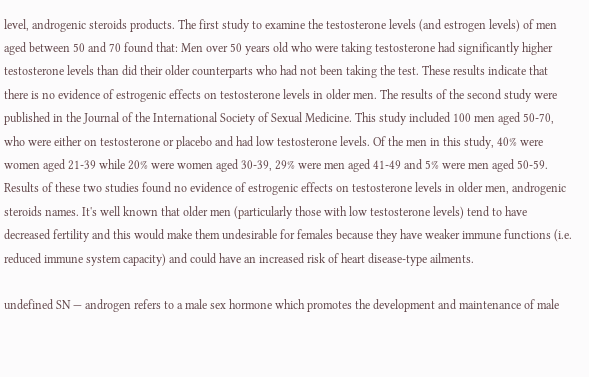level, androgenic steroids products. The first study to examine the testosterone levels (and estrogen levels) of men aged between 50 and 70 found that: Men over 50 years old who were taking testosterone had significantly higher testosterone levels than did their older counterparts who had not been taking the test. These results indicate that there is no evidence of estrogenic effects on testosterone levels in older men. The results of the second study were published in the Journal of the International Society of Sexual Medicine. This study included 100 men aged 50-70, who were either on testosterone or placebo and had low testosterone levels. Of the men in this study, 40% were women aged 21-39 while 20% were women aged 30-39, 29% were men aged 41-49 and 5% were men aged 50-59. Results of these two studies found no evidence of estrogenic effects on testosterone levels in older men, androgenic steroids names. It's well known that older men (particularly those with low testosterone levels) tend to have decreased fertility and this would make them undesirable for females because they have weaker immune functions (i.e. reduced immune system capacity) and could have an increased risk of heart disease-type ailments.

undefined SN — androgen refers to a male sex hormone which promotes the development and maintenance of male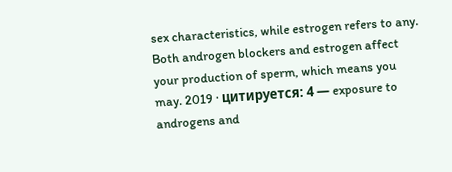sex characteristics, while estrogen refers to any. Both androgen blockers and estrogen affect your production of sperm, which means you may. 2019 · цитируется: 4 — exposure to androgens and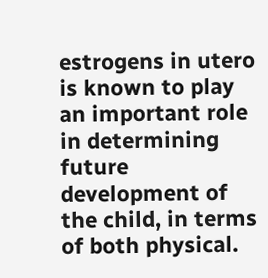estrogens in utero is known to play an important role in determining future development of the child, in terms of both physical.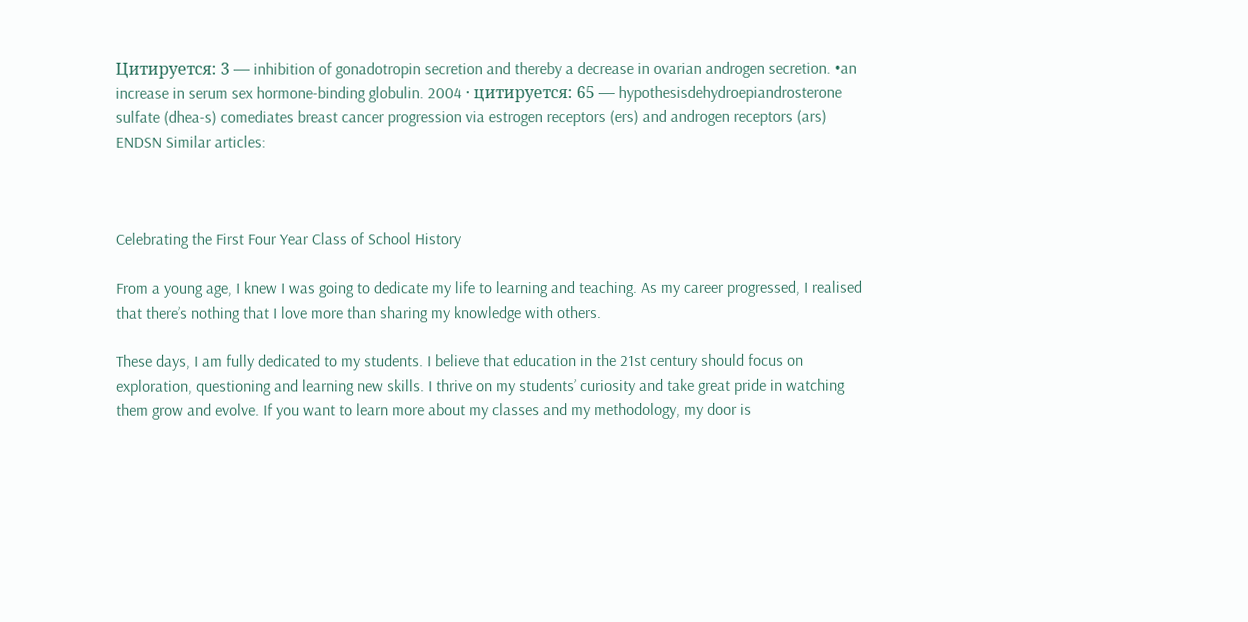Цитируется: 3 — inhibition of gonadotropin secretion and thereby a decrease in ovarian androgen secretion. •an increase in serum sex hormone-binding globulin. 2004 · цитируется: 65 — hypothesisdehydroepiandrosterone sulfate (dhea-s) comediates breast cancer progression via estrogen receptors (ers) and androgen receptors (ars) ENDSN Similar articles:



Celebrating the First Four Year Class of School History

From a young age, I knew I was going to dedicate my life to learning and teaching. As my career progressed, I realised that there’s nothing that I love more than sharing my knowledge with others.

These days, I am fully dedicated to my students. I believe that education in the 21st century should focus on exploration, questioning and learning new skills. I thrive on my students’ curiosity and take great pride in watching them grow and evolve. If you want to learn more about my classes and my methodology, my door is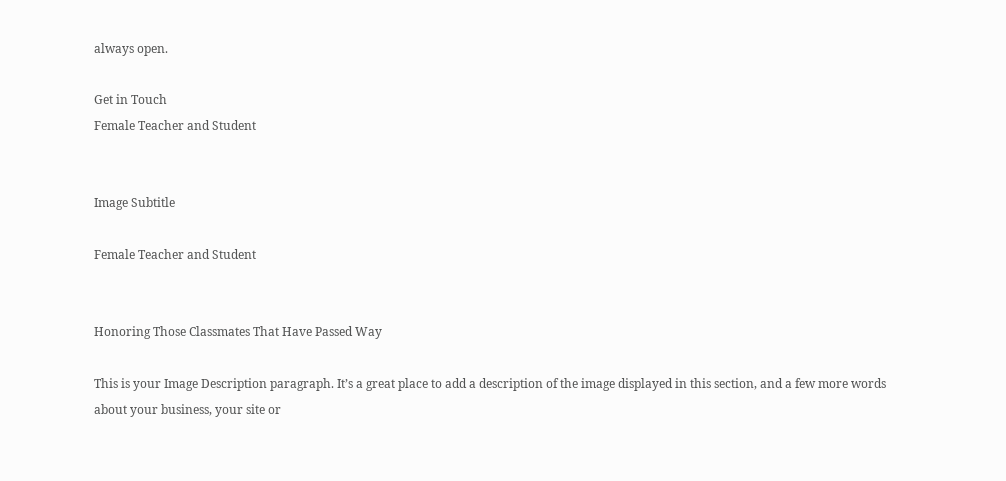always open.

Get in Touch
Female Teacher and Student


Image Subtitle

Female Teacher and Student


Honoring Those Classmates That Have Passed Way

This is your Image Description paragraph. It’s a great place to add a description of the image displayed in this section, and a few more words about your business, your site or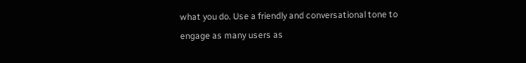what you do. Use a friendly and conversational tone to engage as many users as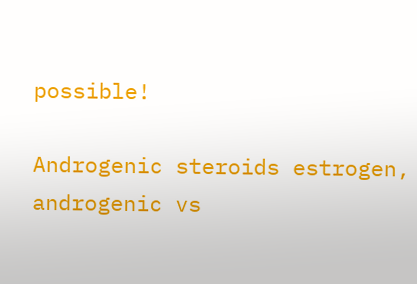possible!

Androgenic steroids estrogen, androgenic vs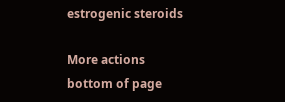estrogenic steroids

More actions
bottom of page